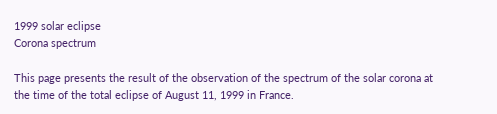1999 solar eclipse
Corona spectrum

This page presents the result of the observation of the spectrum of the solar corona at the time of the total eclipse of August 11, 1999 in France.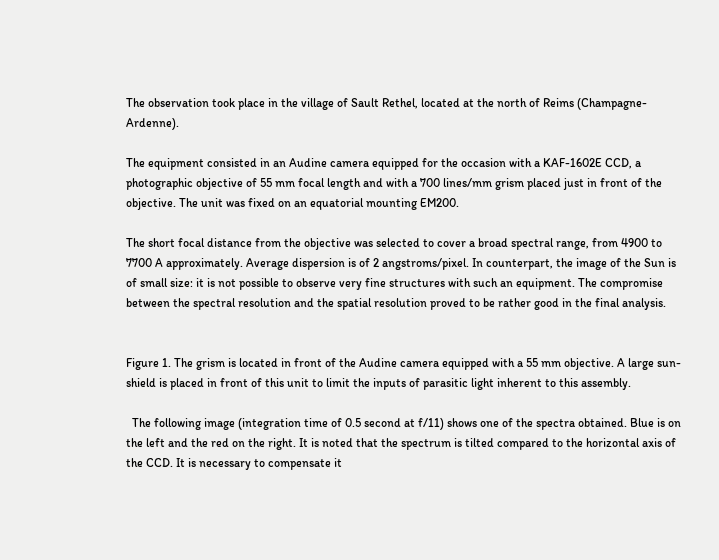The observation took place in the village of Sault Rethel, located at the north of Reims (Champagne-Ardenne).

The equipment consisted in an Audine camera equipped for the occasion with a KAF-1602E CCD, a photographic objective of 55 mm focal length and with a 700 lines/mm grism placed just in front of the objective. The unit was fixed on an equatorial mounting EM200.

The short focal distance from the objective was selected to cover a broad spectral range, from 4900 to 7700 A approximately. Average dispersion is of 2 angstroms/pixel. In counterpart, the image of the Sun is of small size: it is not possible to observe very fine structures with such an equipment. The compromise between the spectral resolution and the spatial resolution proved to be rather good in the final analysis.


Figure 1. The grism is located in front of the Audine camera equipped with a 55 mm objective. A large sun-shield is placed in front of this unit to limit the inputs of parasitic light inherent to this assembly.

  The following image (integration time of 0.5 second at f/11) shows one of the spectra obtained. Blue is on the left and the red on the right. It is noted that the spectrum is tilted compared to the horizontal axis of the CCD. It is necessary to compensate it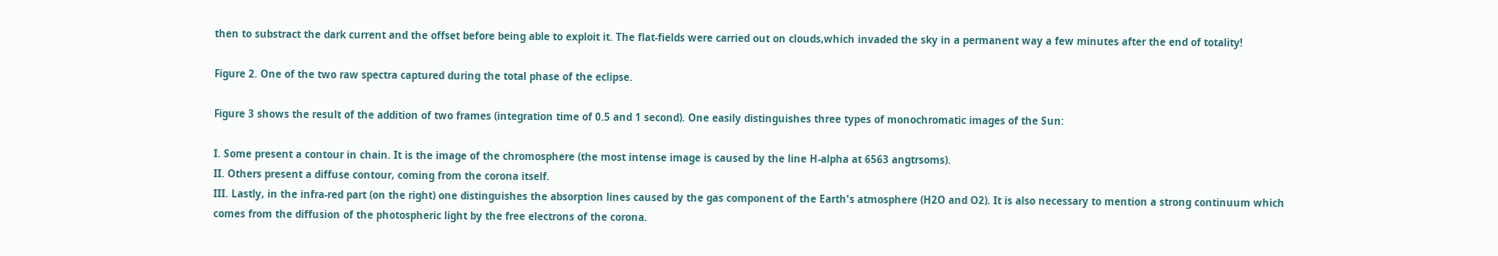then to substract the dark current and the offset before being able to exploit it. The flat-fields were carried out on clouds,which invaded the sky in a permanent way a few minutes after the end of totality!

Figure 2. One of the two raw spectra captured during the total phase of the eclipse.

Figure 3 shows the result of the addition of two frames (integration time of 0.5 and 1 second). One easily distinguishes three types of monochromatic images of the Sun:

I. Some present a contour in chain. It is the image of the chromosphere (the most intense image is caused by the line H-alpha at 6563 angtrsoms).
II. Others present a diffuse contour, coming from the corona itself.
III. Lastly, in the infra-red part (on the right) one distinguishes the absorption lines caused by the gas component of the Earth's atmosphere (H2O and O2). It is also necessary to mention a strong continuum which comes from the diffusion of the photospheric light by the free electrons of the corona.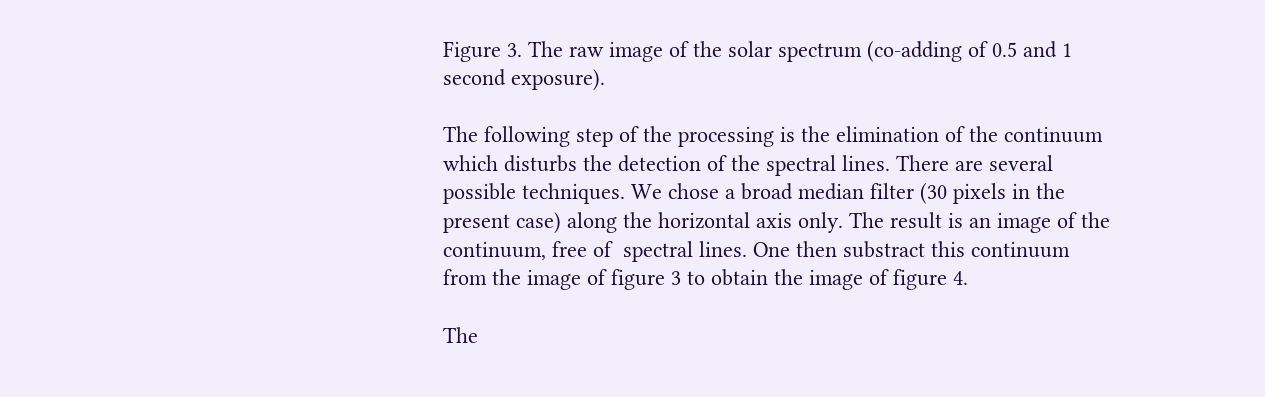Figure 3. The raw image of the solar spectrum (co-adding of 0.5 and 1 second exposure).

The following step of the processing is the elimination of the continuum which disturbs the detection of the spectral lines. There are several possible techniques. We chose a broad median filter (30 pixels in the present case) along the horizontal axis only. The result is an image of the continuum, free of  spectral lines. One then substract this continuum from the image of figure 3 to obtain the image of figure 4.

The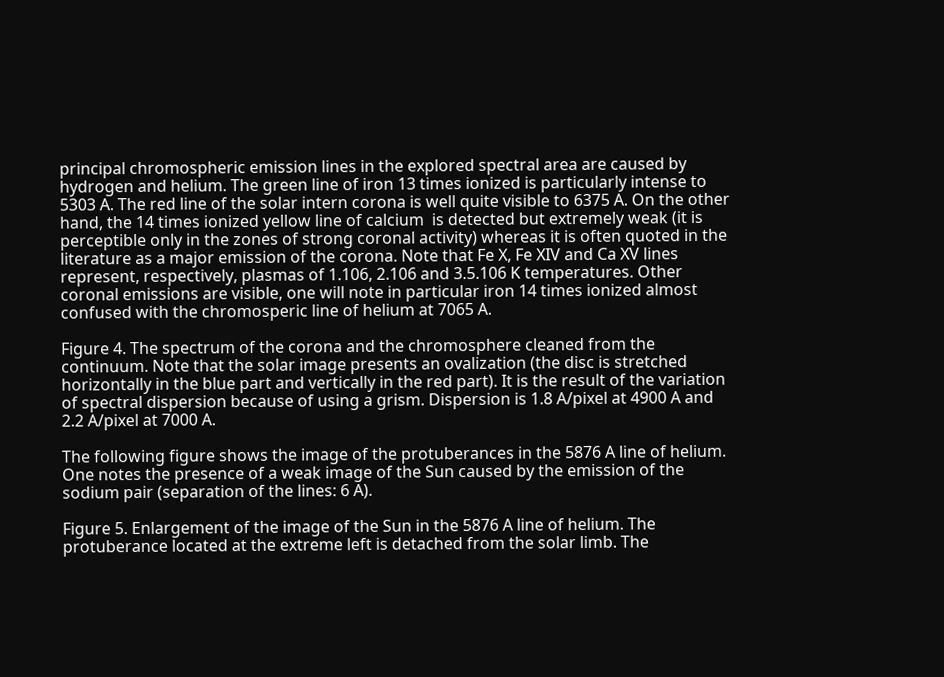principal chromospheric emission lines in the explored spectral area are caused by hydrogen and helium. The green line of iron 13 times ionized is particularly intense to 5303 A. The red line of the solar intern corona is well quite visible to 6375 A. On the other hand, the 14 times ionized yellow line of calcium  is detected but extremely weak (it is perceptible only in the zones of strong coronal activity) whereas it is often quoted in the literature as a major emission of the corona. Note that Fe X, Fe XIV and Ca XV lines represent, respectively, plasmas of 1.106, 2.106 and 3.5.106 K temperatures. Other coronal emissions are visible, one will note in particular iron 14 times ionized almost confused with the chromosperic line of helium at 7065 A.

Figure 4. The spectrum of the corona and the chromosphere cleaned from the continuum. Note that the solar image presents an ovalization (the disc is stretched horizontally in the blue part and vertically in the red part). It is the result of the variation of spectral dispersion because of using a grism. Dispersion is 1.8 A/pixel at 4900 A and 2.2 A/pixel at 7000 A.

The following figure shows the image of the protuberances in the 5876 A line of helium. One notes the presence of a weak image of the Sun caused by the emission of the sodium pair (separation of the lines: 6 A).

Figure 5. Enlargement of the image of the Sun in the 5876 A line of helium. The protuberance located at the extreme left is detached from the solar limb. The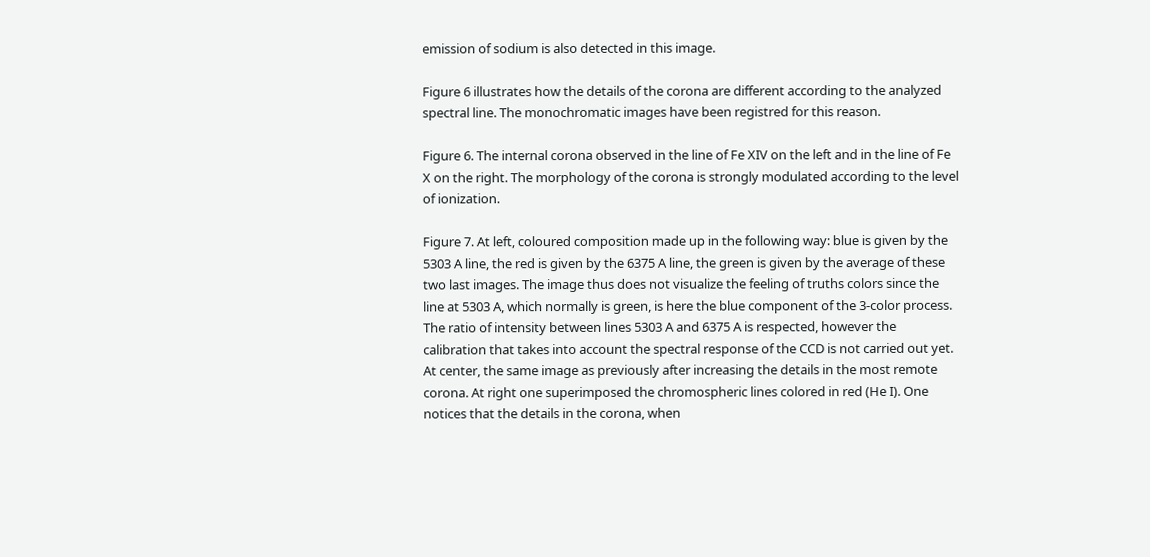emission of sodium is also detected in this image.

Figure 6 illustrates how the details of the corona are different according to the analyzed spectral line. The monochromatic images have been registred for this reason.

Figure 6. The internal corona observed in the line of Fe XIV on the left and in the line of Fe X on the right. The morphology of the corona is strongly modulated according to the level of ionization.

Figure 7. At left, coloured composition made up in the following way: blue is given by the 5303 A line, the red is given by the 6375 A line, the green is given by the average of these two last images. The image thus does not visualize the feeling of truths colors since the line at 5303 A, which normally is green, is here the blue component of the 3-color process. The ratio of intensity between lines 5303 A and 6375 A is respected, however the calibration that takes into account the spectral response of the CCD is not carried out yet. At center, the same image as previously after increasing the details in the most remote corona. At right one superimposed the chromospheric lines colored in red (He I). One notices that the details in the corona, when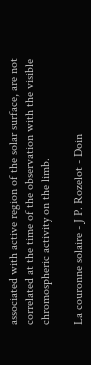associated with active region of the solar surface, are not correlated at the time of the observation with the visible chromospheric activity on the limb.

La couronne solaire - J P. Rozelot - Doin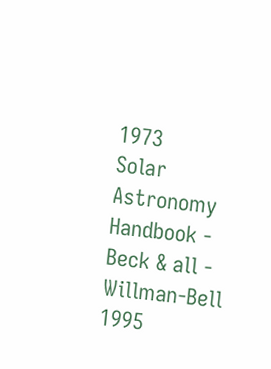1973
Solar Astronomy Handbook - Beck & all - Willman-Bell 1995